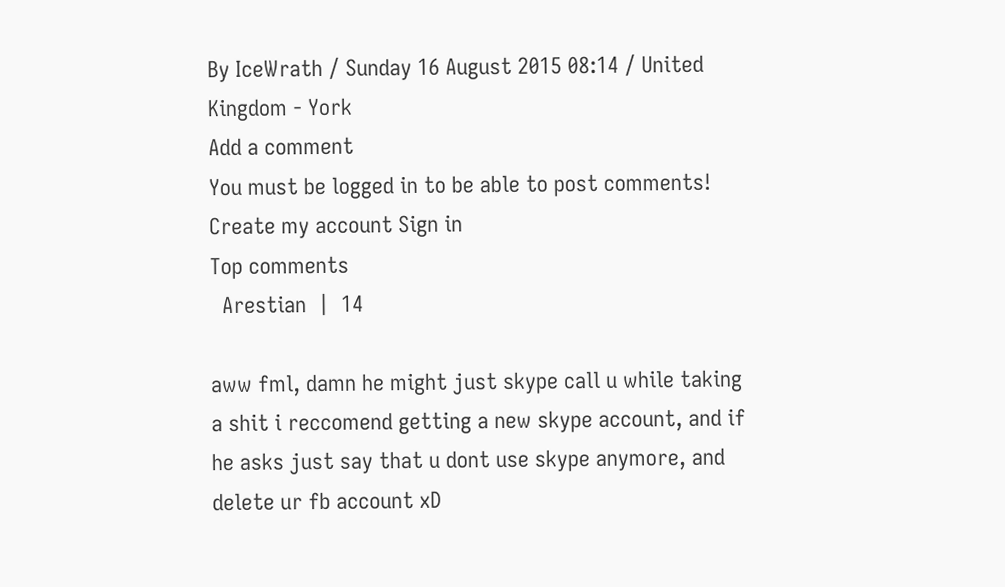By IceWrath / Sunday 16 August 2015 08:14 / United Kingdom - York
Add a comment
You must be logged in to be able to post comments!
Create my account Sign in
Top comments
  Arestian  |  14

aww fml, damn he might just skype call u while taking a shit i reccomend getting a new skype account, and if he asks just say that u dont use skype anymore, and delete ur fb account xD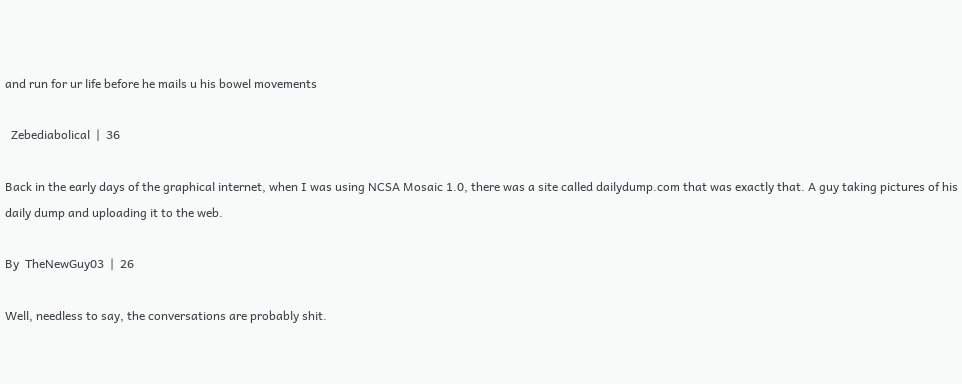and run for ur life before he mails u his bowel movements

  Zebediabolical  |  36

Back in the early days of the graphical internet, when I was using NCSA Mosaic 1.0, there was a site called dailydump.com that was exactly that. A guy taking pictures of his daily dump and uploading it to the web.

By  TheNewGuy03  |  26

Well, needless to say, the conversations are probably shit.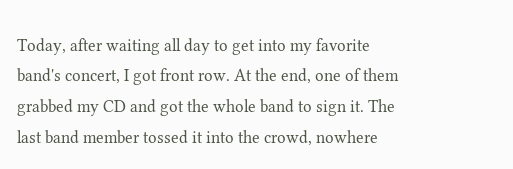Today, after waiting all day to get into my favorite band's concert, I got front row. At the end, one of them grabbed my CD and got the whole band to sign it. The last band member tossed it into the crowd, nowhere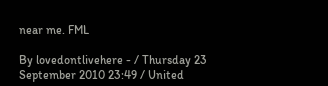near me. FML

By lovedontlivehere - / Thursday 23 September 2010 23:49 / United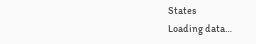States
Loading data…